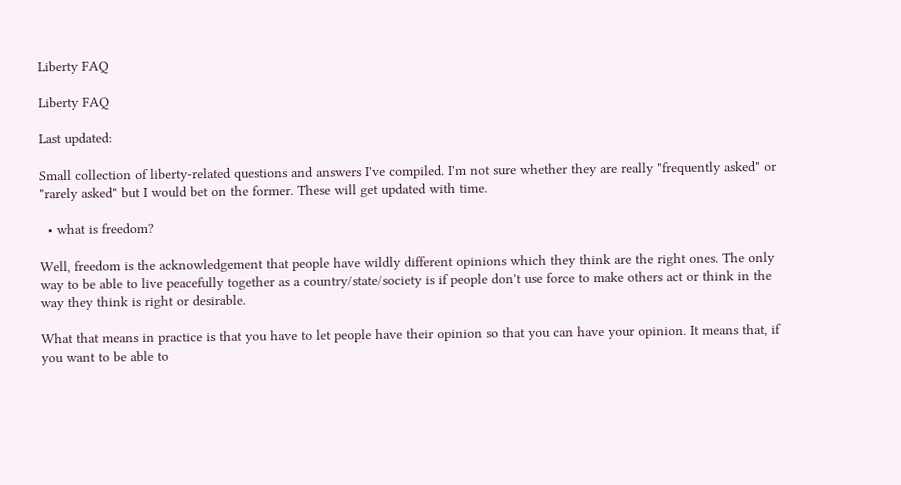Liberty FAQ

Liberty FAQ

Last updated:

Small collection of liberty-related questions and answers I've compiled. I'm not sure whether they are really "frequently asked" or "rarely asked" but I would bet on the former. These will get updated with time.

  • what is freedom?

Well, freedom is the acknowledgement that people have wildly different opinions which they think are the right ones. The only way to be able to live peacefully together as a country/state/society is if people don't use force to make others act or think in the way they think is right or desirable.

What that means in practice is that you have to let people have their opinion so that you can have your opinion. It means that, if you want to be able to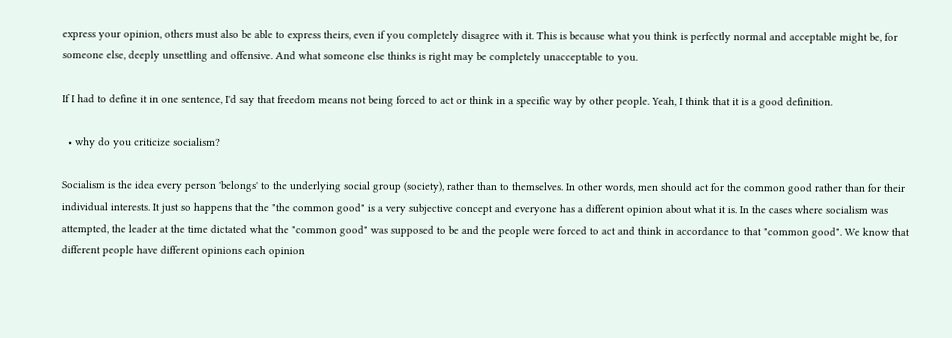express your opinion, others must also be able to express theirs, even if you completely disagree with it. This is because what you think is perfectly normal and acceptable might be, for someone else, deeply unsettling and offensive. And what someone else thinks is right may be completely unacceptable to you.

If I had to define it in one sentence, I'd say that freedom means not being forced to act or think in a specific way by other people. Yeah, I think that it is a good definition.

  • why do you criticize socialism?

Socialism is the idea every person 'belongs' to the underlying social group (society), rather than to themselves. In other words, men should act for the common good rather than for their individual interests. It just so happens that the "the common good" is a very subjective concept and everyone has a different opinion about what it is. In the cases where socialism was attempted, the leader at the time dictated what the "common good" was supposed to be and the people were forced to act and think in accordance to that "common good". We know that different people have different opinions each opinion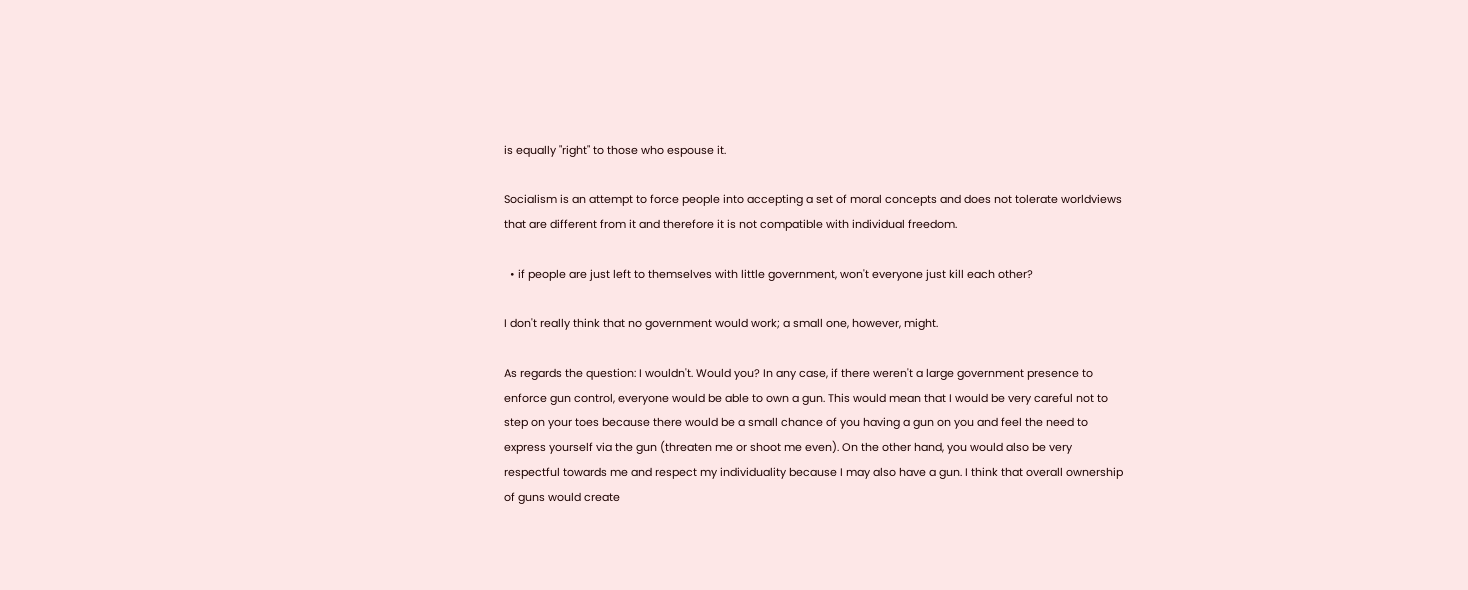is equally "right" to those who espouse it.

Socialism is an attempt to force people into accepting a set of moral concepts and does not tolerate worldviews that are different from it and therefore it is not compatible with individual freedom.

  • if people are just left to themselves with little government, won't everyone just kill each other?

I don't really think that no government would work; a small one, however, might.

As regards the question: I wouldn't. Would you? In any case, if there weren't a large government presence to enforce gun control, everyone would be able to own a gun. This would mean that I would be very careful not to step on your toes because there would be a small chance of you having a gun on you and feel the need to express yourself via the gun (threaten me or shoot me even). On the other hand, you would also be very respectful towards me and respect my individuality because I may also have a gun. I think that overall ownership of guns would create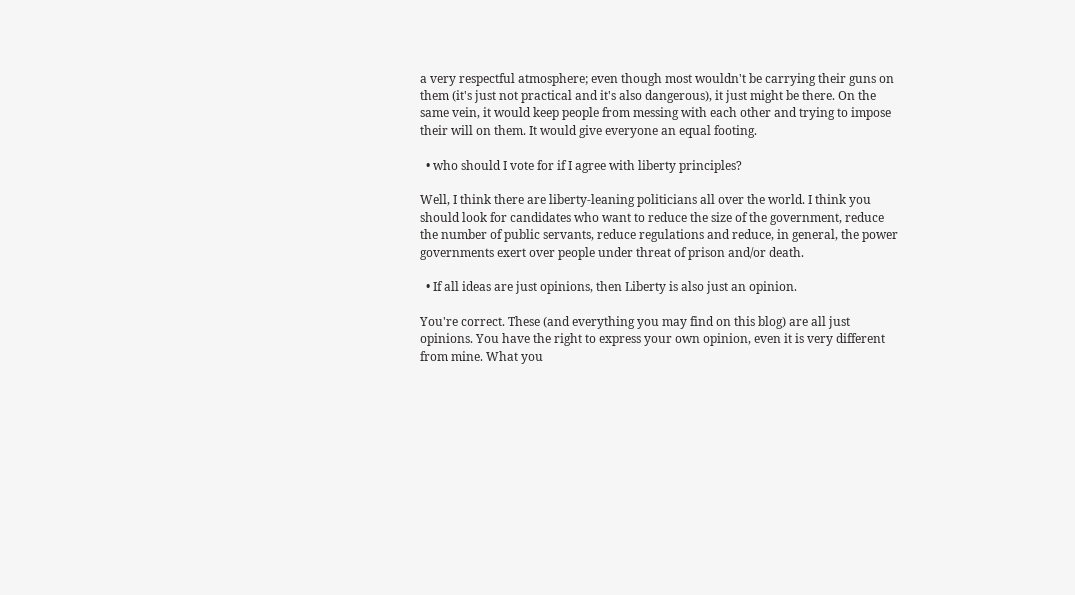a very respectful atmosphere; even though most wouldn't be carrying their guns on them (it's just not practical and it's also dangerous), it just might be there. On the same vein, it would keep people from messing with each other and trying to impose their will on them. It would give everyone an equal footing.

  • who should I vote for if I agree with liberty principles?

Well, I think there are liberty-leaning politicians all over the world. I think you should look for candidates who want to reduce the size of the government, reduce the number of public servants, reduce regulations and reduce, in general, the power governments exert over people under threat of prison and/or death.

  • If all ideas are just opinions, then Liberty is also just an opinion.

You're correct. These (and everything you may find on this blog) are all just opinions. You have the right to express your own opinion, even it is very different from mine. What you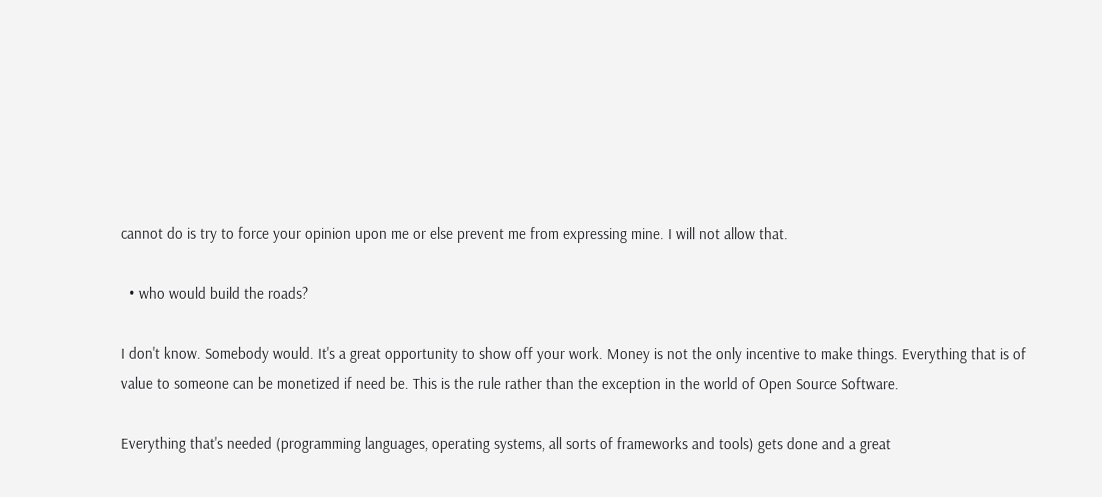cannot do is try to force your opinion upon me or else prevent me from expressing mine. I will not allow that.

  • who would build the roads?

I don't know. Somebody would. It's a great opportunity to show off your work. Money is not the only incentive to make things. Everything that is of value to someone can be monetized if need be. This is the rule rather than the exception in the world of Open Source Software.

Everything that's needed (programming languages, operating systems, all sorts of frameworks and tools) gets done and a great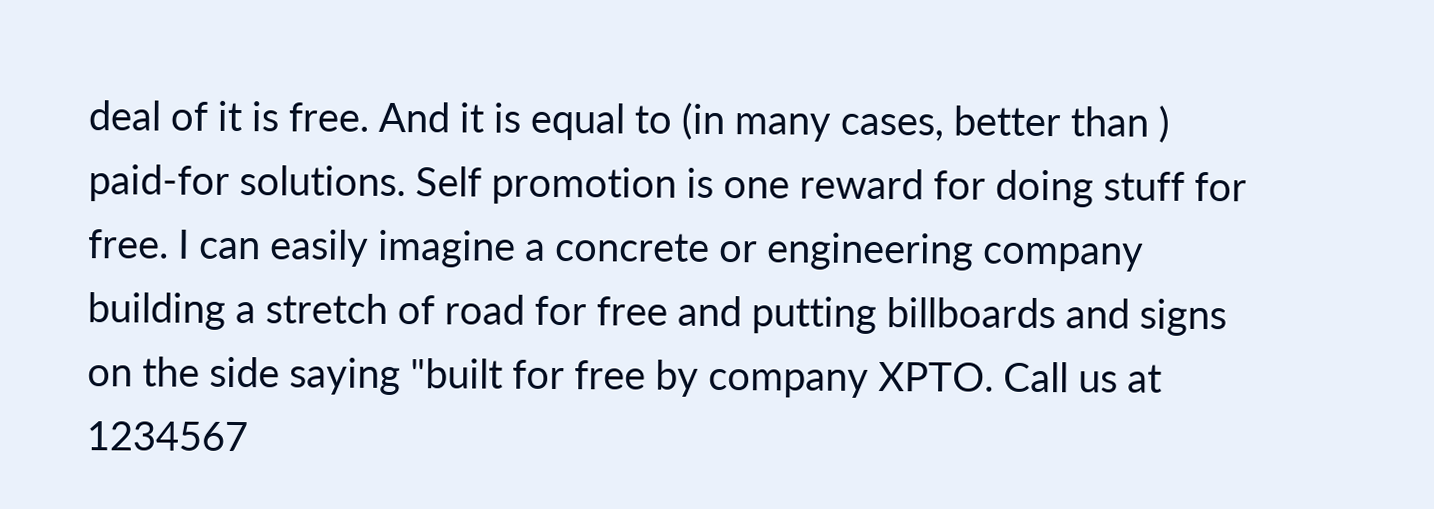deal of it is free. And it is equal to (in many cases, better than ) paid-for solutions. Self promotion is one reward for doing stuff for free. I can easily imagine a concrete or engineering company building a stretch of road for free and putting billboards and signs on the side saying "built for free by company XPTO. Call us at 1234567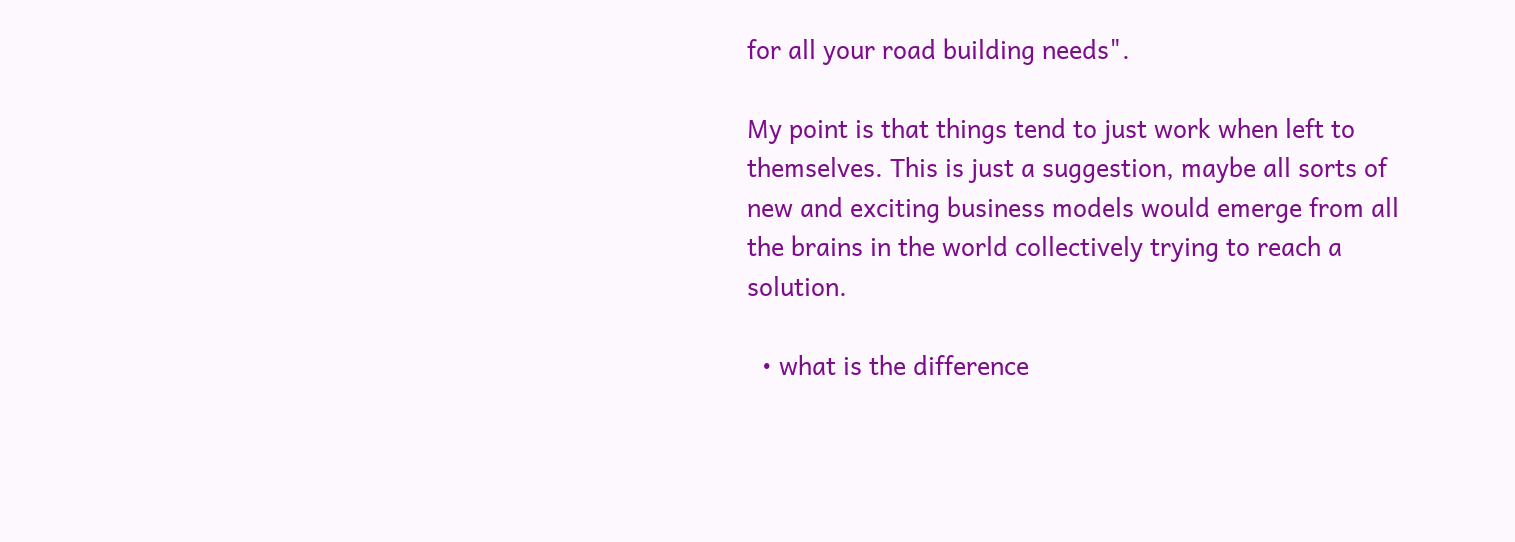for all your road building needs".

My point is that things tend to just work when left to themselves. This is just a suggestion, maybe all sorts of new and exciting business models would emerge from all the brains in the world collectively trying to reach a solution.

  • what is the difference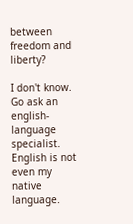between freedom and liberty?

I don't know. Go ask an english-language specialist. English is not even my native language.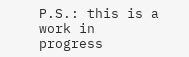P.S.: this is a work in progress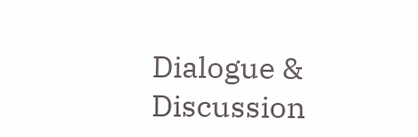Dialogue & Discussion